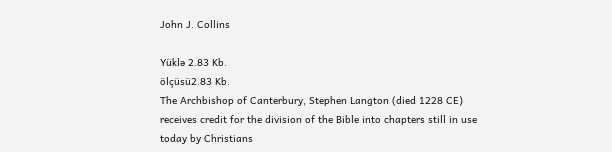John J. Collins

Yüklə 2.83 Kb.
ölçüsü2.83 Kb.
The Archbishop of Canterbury, Stephen Langton (died 1228 CE) receives credit for the division of the Bible into chapters still in use today by Christians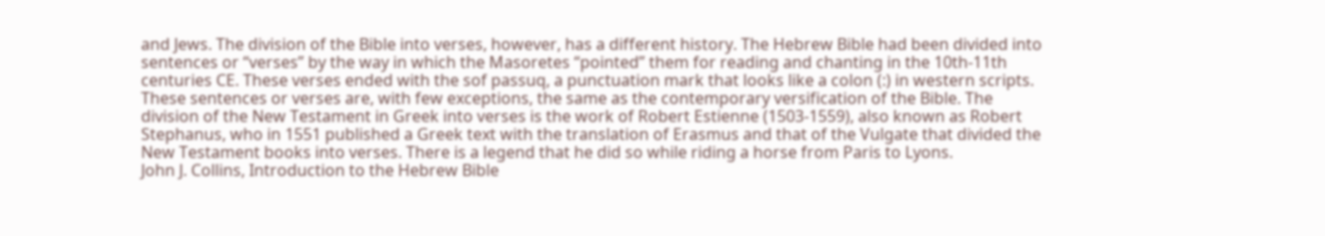and Jews. The division of the Bible into verses, however, has a different history. The Hebrew Bible had been divided into sentences or “verses” by the way in which the Masoretes “pointed” them for reading and chanting in the 10th-11th centuries CE. These verses ended with the sof passuq, a punctuation mark that looks like a colon (:) in western scripts. These sentences or verses are, with few exceptions, the same as the contemporary versification of the Bible. The division of the New Testament in Greek into verses is the work of Robert Estienne (1503-1559), also known as Robert Stephanus, who in 1551 published a Greek text with the translation of Erasmus and that of the Vulgate that divided the New Testament books into verses. There is a legend that he did so while riding a horse from Paris to Lyons.
John J. Collins, Introduction to the Hebrew Bible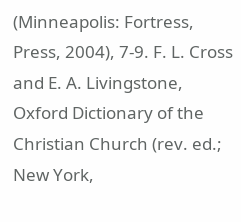(Minneapolis: Fortress, Press, 2004), 7-9. F. L. Cross and E. A. Livingstone, Oxford Dictionary of the Christian Church (rev. ed.; New York,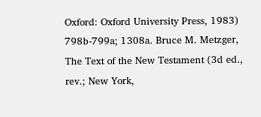Oxford: Oxford University Press, 1983) 798b-799a; 1308a. Bruce M. Metzger, The Text of the New Testament (3d ed., rev.; New York,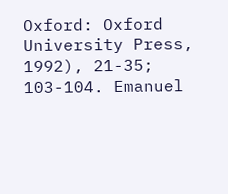Oxford: Oxford University Press, 1992), 21-35; 103-104. Emanuel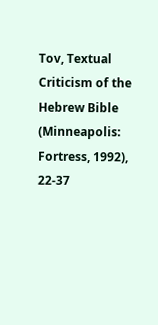Tov, Textual Criticism of the Hebrew Bible (Minneapolis: Fortress, 1992), 22-37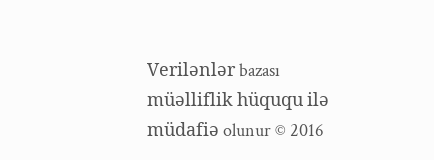Verilənlər bazası müəlliflik hüququ ilə müdafiə olunur © 2016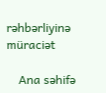rəhbərliyinə müraciət

    Ana səhifə